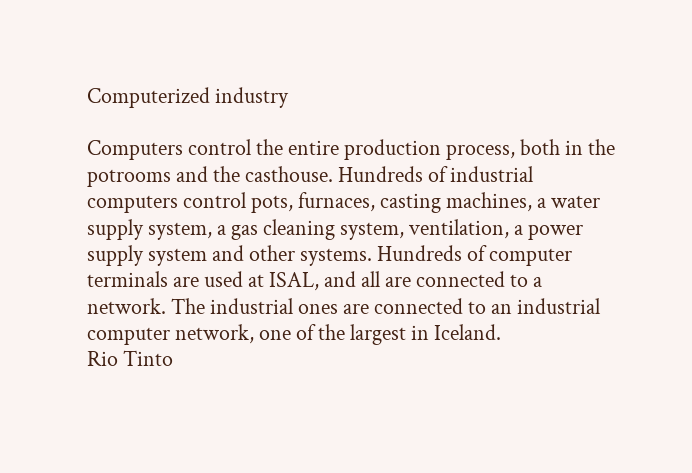Computerized industry

Computers control the entire production process, both in the potrooms and the casthouse. Hundreds of industrial computers control pots, furnaces, casting machines, a water supply system, a gas cleaning system, ventilation, a power supply system and other systems. Hundreds of computer terminals are used at ISAL, and all are connected to a network. The industrial ones are connected to an industrial computer network, one of the largest in Iceland.
Rio Tinto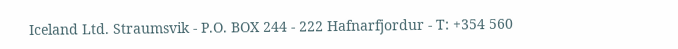Iceland Ltd. Straumsvik - P.O. BOX 244 - 222 Hafnarfjordur - T: +354 560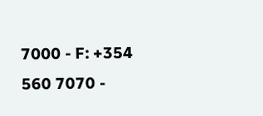7000 - F: +354 560 7070 -